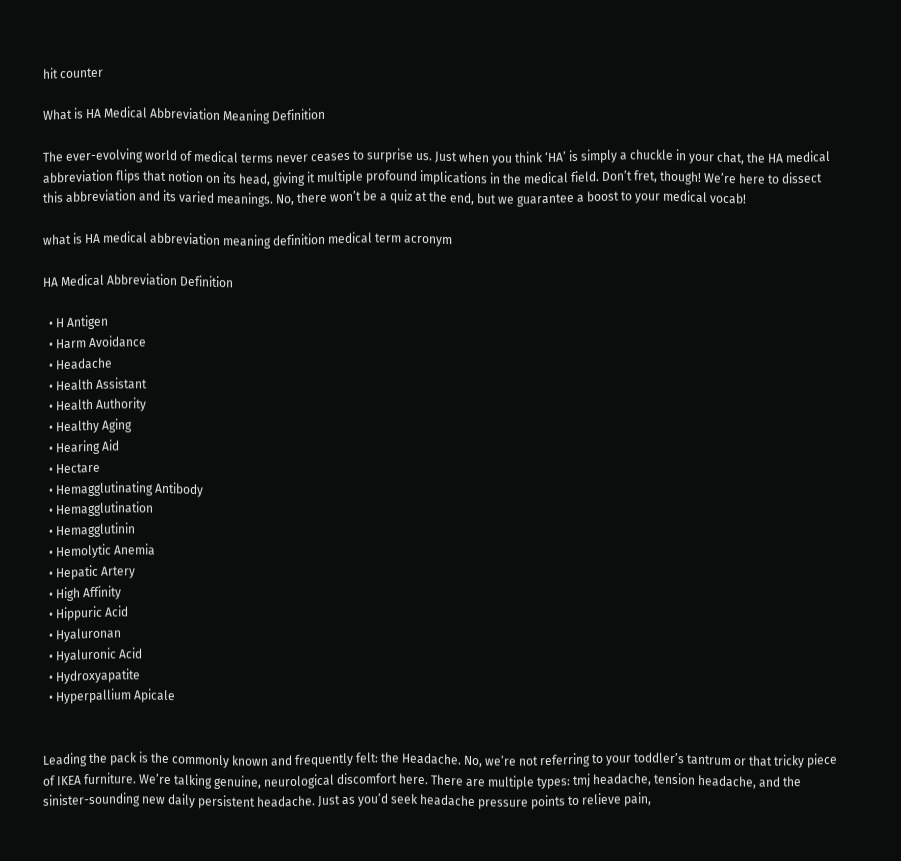hit counter

What is HA Medical Abbreviation Meaning Definition

The ever-evolving world of medical terms never ceases to surprise us. Just when you think ‘HA’ is simply a chuckle in your chat, the HA medical abbreviation flips that notion on its head, giving it multiple profound implications in the medical field. Don’t fret, though! We’re here to dissect this abbreviation and its varied meanings. No, there won’t be a quiz at the end, but we guarantee a boost to your medical vocab!

what is HA medical abbreviation meaning definition medical term acronym

HA Medical Abbreviation Definition

  • H Antigen
  • Harm Avoidance
  • Headache
  • Health Assistant
  • Health Authority
  • Healthy Aging
  • Hearing Aid
  • Hectare
  • Hemagglutinating Antibody
  • Hemagglutination
  • Hemagglutinin
  • Hemolytic Anemia
  • Hepatic Artery
  • High Affinity
  • Hippuric Acid
  • Hyaluronan
  • Hyaluronic Acid
  • Hydroxyapatite
  • Hyperpallium Apicale


Leading the pack is the commonly known and frequently felt: the Headache. No, we’re not referring to your toddler’s tantrum or that tricky piece of IKEA furniture. We’re talking genuine, neurological discomfort here. There are multiple types: tmj headache, tension headache, and the sinister-sounding new daily persistent headache. Just as you’d seek headache pressure points to relieve pain,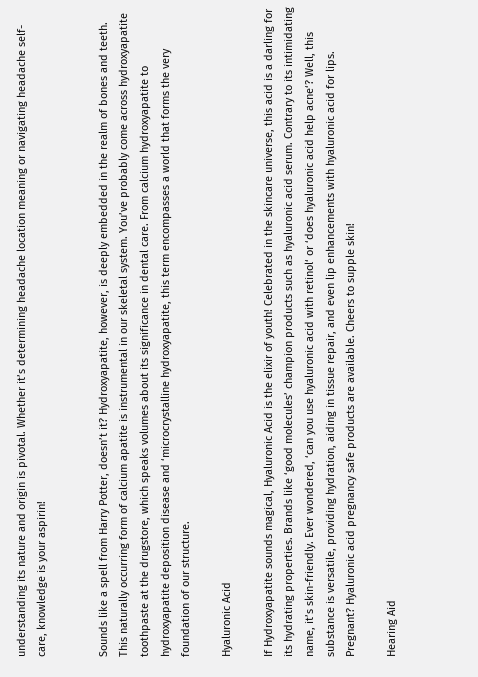understanding its nature and origin is pivotal. Whether it’s determining headache location meaning or navigating headache self-care, knowledge is your aspirin!


Sounds like a spell from Harry Potter, doesn’t it? Hydroxyapatite, however, is deeply embedded in the realm of bones and teeth. This naturally occurring form of calcium apatite is instrumental in our skeletal system. You’ve probably come across hydroxyapatite toothpaste at the drugstore, which speaks volumes about its significance in dental care. From calcium hydroxyapatite to hydroxyapatite deposition disease and ‘microcrystalline hydroxyapatite, this term encompasses a world that forms the very foundation of our structure.

Hyaluronic Acid

If Hydroxyapatite sounds magical, Hyaluronic Acid is the elixir of youth! Celebrated in the skincare universe, this acid is a darling for its hydrating properties. Brands like ‘good molecules’ champion products such as hyaluronic acid serum. Contrary to its intimidating name, it’s skin-friendly. Ever wondered, ‘can you use hyaluronic acid with retinol‘ or ‘does hyaluronic acid help acne‘? Well, this substance is versatile, providing hydration, aiding in tissue repair, and even lip enhancements with hyaluronic acid for lips. Pregnant? Hyaluronic acid pregnancy safe products are available. Cheers to supple skin!

Hearing Aid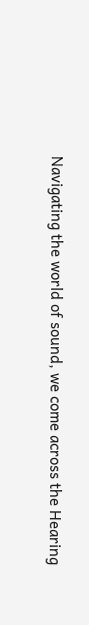Navigating the world of sound, we come across the Hearing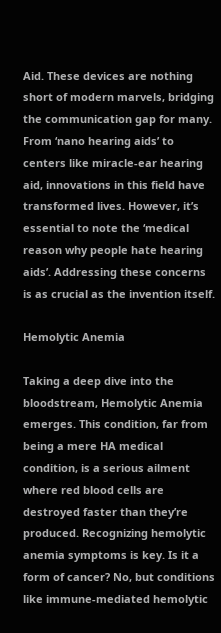Aid. These devices are nothing short of modern marvels, bridging the communication gap for many. From ‘nano hearing aids’ to centers like miracle-ear hearing aid, innovations in this field have transformed lives. However, it’s essential to note the ‘medical reason why people hate hearing aids’. Addressing these concerns is as crucial as the invention itself.

Hemolytic Anemia

Taking a deep dive into the bloodstream, Hemolytic Anemia emerges. This condition, far from being a mere HA medical condition, is a serious ailment where red blood cells are destroyed faster than they’re produced. Recognizing hemolytic anemia symptoms is key. Is it a form of cancer? No, but conditions like immune-mediated hemolytic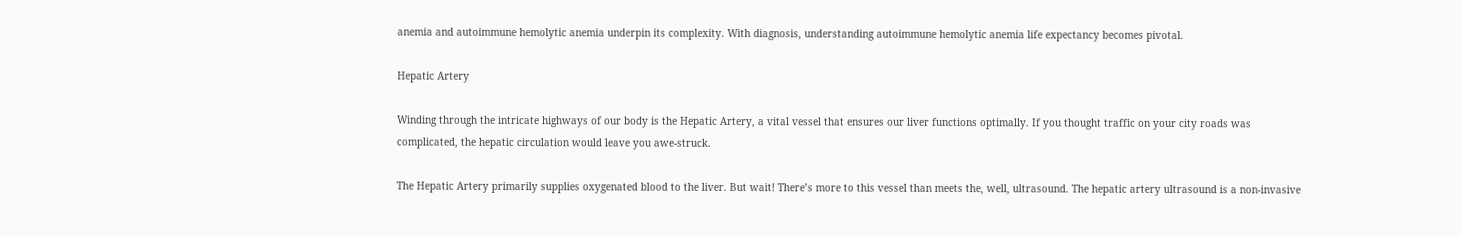anemia and autoimmune hemolytic anemia underpin its complexity. With diagnosis, understanding autoimmune hemolytic anemia life expectancy becomes pivotal.

Hepatic Artery

Winding through the intricate highways of our body is the Hepatic Artery, a vital vessel that ensures our liver functions optimally. If you thought traffic on your city roads was complicated, the hepatic circulation would leave you awe-struck.

The Hepatic Artery primarily supplies oxygenated blood to the liver. But wait! There’s more to this vessel than meets the, well, ultrasound. The hepatic artery ultrasound is a non-invasive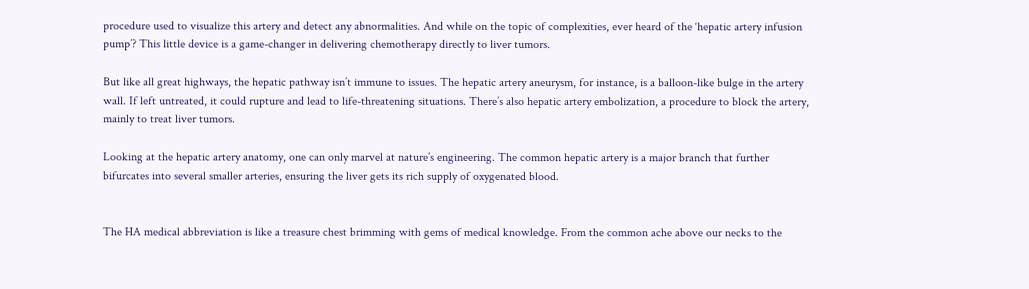procedure used to visualize this artery and detect any abnormalities. And while on the topic of complexities, ever heard of the ‘hepatic artery infusion pump’? This little device is a game-changer in delivering chemotherapy directly to liver tumors.

But like all great highways, the hepatic pathway isn’t immune to issues. The hepatic artery aneurysm, for instance, is a balloon-like bulge in the artery wall. If left untreated, it could rupture and lead to life-threatening situations. There’s also hepatic artery embolization, a procedure to block the artery, mainly to treat liver tumors.

Looking at the hepatic artery anatomy, one can only marvel at nature’s engineering. The common hepatic artery is a major branch that further bifurcates into several smaller arteries, ensuring the liver gets its rich supply of oxygenated blood.


The HA medical abbreviation is like a treasure chest brimming with gems of medical knowledge. From the common ache above our necks to the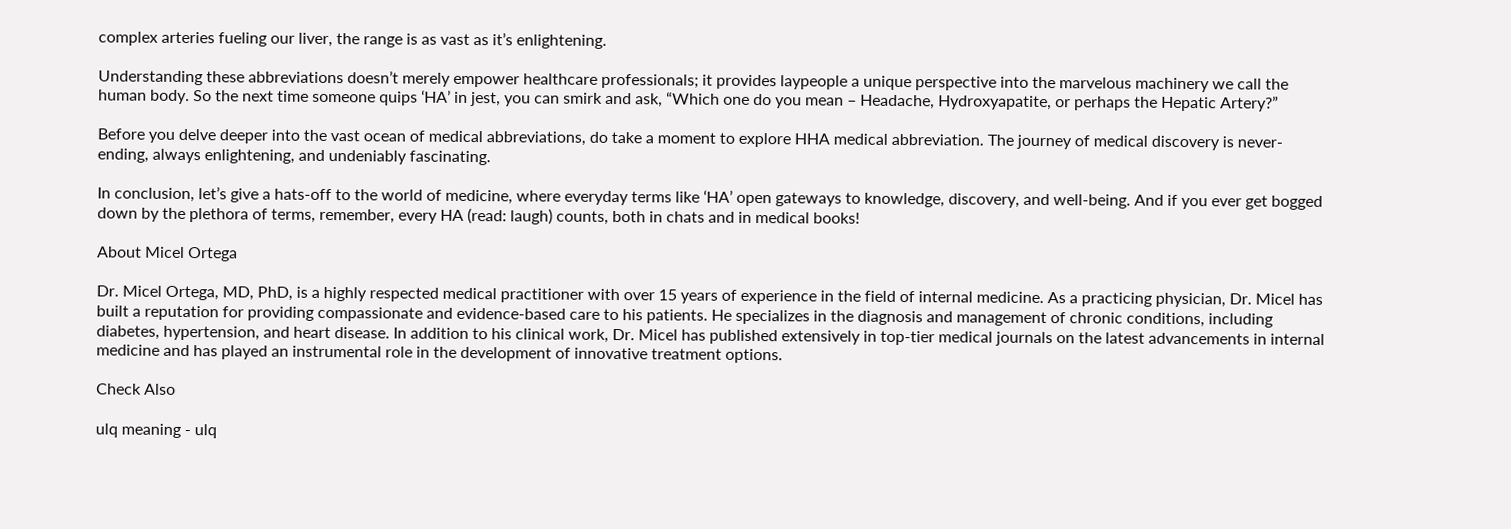complex arteries fueling our liver, the range is as vast as it’s enlightening.

Understanding these abbreviations doesn’t merely empower healthcare professionals; it provides laypeople a unique perspective into the marvelous machinery we call the human body. So the next time someone quips ‘HA’ in jest, you can smirk and ask, “Which one do you mean – Headache, Hydroxyapatite, or perhaps the Hepatic Artery?”

Before you delve deeper into the vast ocean of medical abbreviations, do take a moment to explore HHA medical abbreviation. The journey of medical discovery is never-ending, always enlightening, and undeniably fascinating.

In conclusion, let’s give a hats-off to the world of medicine, where everyday terms like ‘HA’ open gateways to knowledge, discovery, and well-being. And if you ever get bogged down by the plethora of terms, remember, every HA (read: laugh) counts, both in chats and in medical books!

About Micel Ortega

Dr. Micel Ortega, MD, PhD, is a highly respected medical practitioner with over 15 years of experience in the field of internal medicine. As a practicing physician, Dr. Micel has built a reputation for providing compassionate and evidence-based care to his patients. He specializes in the diagnosis and management of chronic conditions, including diabetes, hypertension, and heart disease. In addition to his clinical work, Dr. Micel has published extensively in top-tier medical journals on the latest advancements in internal medicine and has played an instrumental role in the development of innovative treatment options.

Check Also

ulq meaning - ulq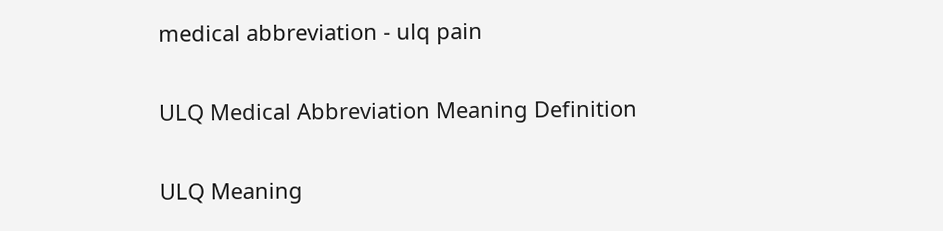medical abbreviation - ulq pain

ULQ Medical Abbreviation Meaning Definition

ULQ Meaning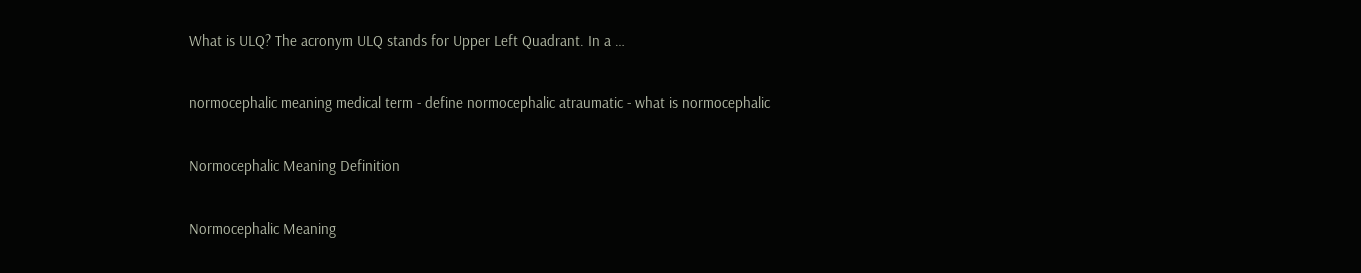What is ULQ? The acronym ULQ stands for Upper Left Quadrant. In a …

normocephalic meaning medical term - define normocephalic atraumatic - what is normocephalic

Normocephalic Meaning Definition

Normocephalic Meaning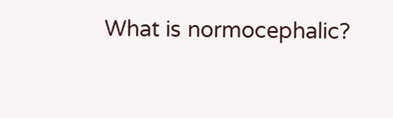What is normocephalic?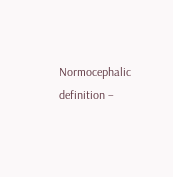Normocephalic definition –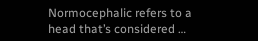Normocephalic refers to a head that’s considered …